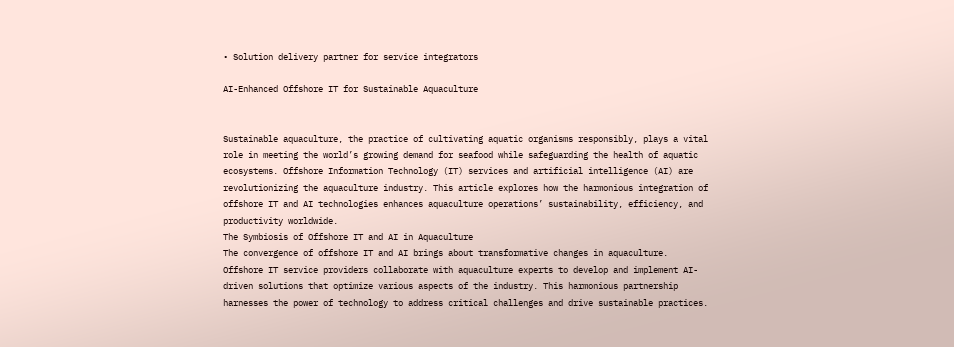• Solution delivery partner for service integrators

AI-Enhanced Offshore IT for Sustainable Aquaculture


Sustainable aquaculture, the practice of cultivating aquatic organisms responsibly, plays a vital role in meeting the world’s growing demand for seafood while safeguarding the health of aquatic ecosystems. Offshore Information Technology (IT) services and artificial intelligence (AI) are revolutionizing the aquaculture industry. This article explores how the harmonious integration of offshore IT and AI technologies enhances aquaculture operations’ sustainability, efficiency, and productivity worldwide.
The Symbiosis of Offshore IT and AI in Aquaculture
The convergence of offshore IT and AI brings about transformative changes in aquaculture. Offshore IT service providers collaborate with aquaculture experts to develop and implement AI-driven solutions that optimize various aspects of the industry. This harmonious partnership harnesses the power of technology to address critical challenges and drive sustainable practices.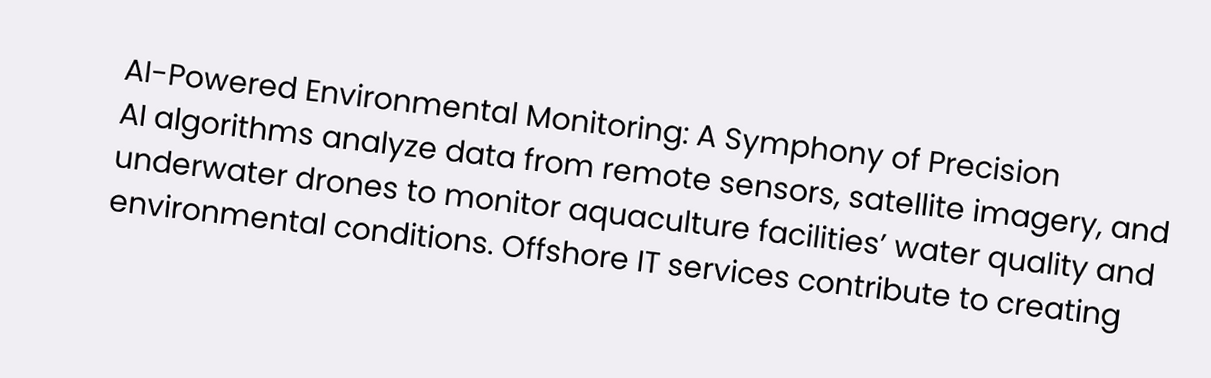AI-Powered Environmental Monitoring: A Symphony of Precision
AI algorithms analyze data from remote sensors, satellite imagery, and underwater drones to monitor aquaculture facilities’ water quality and environmental conditions. Offshore IT services contribute to creating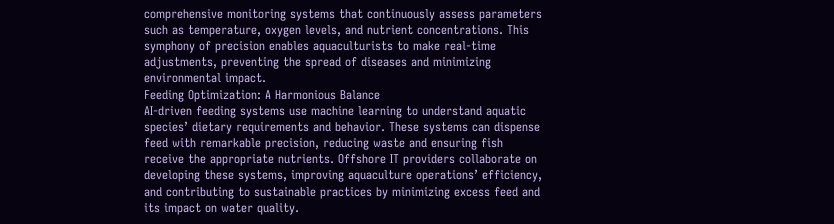comprehensive monitoring systems that continuously assess parameters such as temperature, oxygen levels, and nutrient concentrations. This symphony of precision enables aquaculturists to make real-time adjustments, preventing the spread of diseases and minimizing environmental impact.
Feeding Optimization: A Harmonious Balance
AI-driven feeding systems use machine learning to understand aquatic species’ dietary requirements and behavior. These systems can dispense feed with remarkable precision, reducing waste and ensuring fish receive the appropriate nutrients. Offshore IT providers collaborate on developing these systems, improving aquaculture operations’ efficiency, and contributing to sustainable practices by minimizing excess feed and its impact on water quality.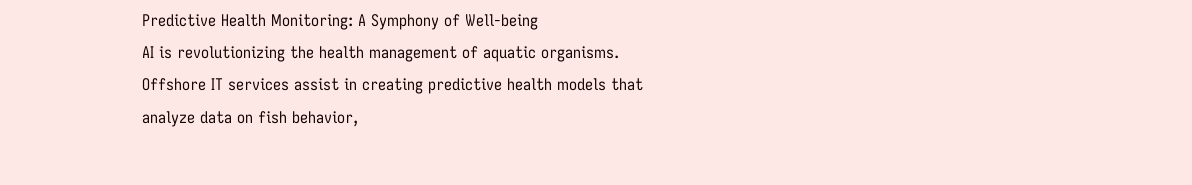Predictive Health Monitoring: A Symphony of Well-being
AI is revolutionizing the health management of aquatic organisms. Offshore IT services assist in creating predictive health models that analyze data on fish behavior,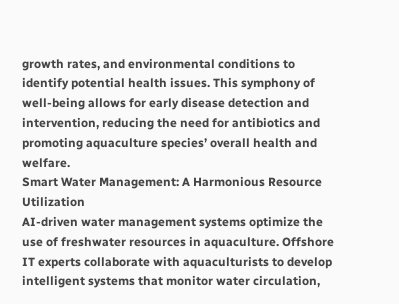growth rates, and environmental conditions to identify potential health issues. This symphony of well-being allows for early disease detection and intervention, reducing the need for antibiotics and promoting aquaculture species’ overall health and welfare.
Smart Water Management: A Harmonious Resource Utilization
AI-driven water management systems optimize the use of freshwater resources in aquaculture. Offshore IT experts collaborate with aquaculturists to develop intelligent systems that monitor water circulation,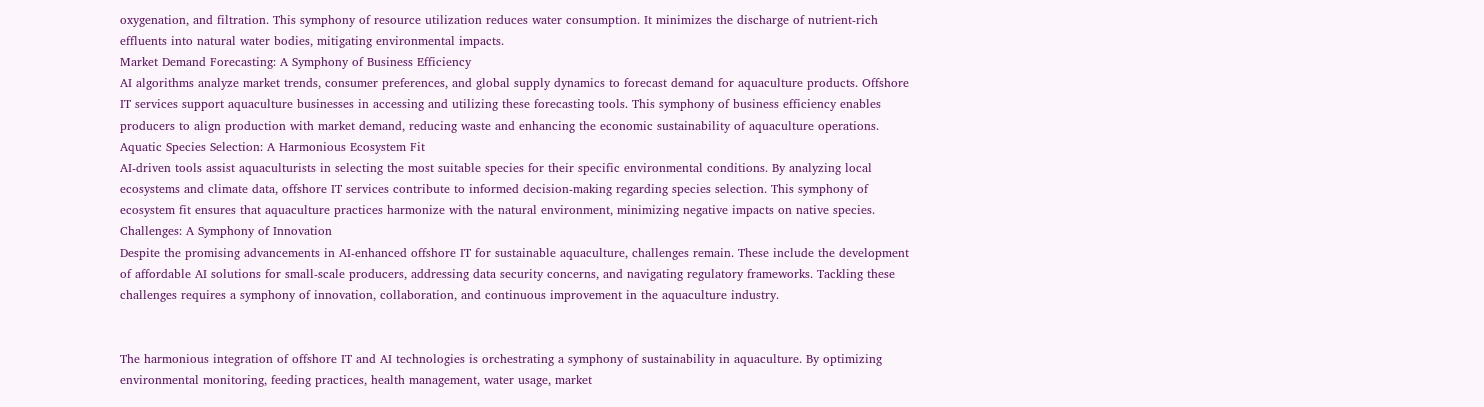oxygenation, and filtration. This symphony of resource utilization reduces water consumption. It minimizes the discharge of nutrient-rich effluents into natural water bodies, mitigating environmental impacts.
Market Demand Forecasting: A Symphony of Business Efficiency
AI algorithms analyze market trends, consumer preferences, and global supply dynamics to forecast demand for aquaculture products. Offshore IT services support aquaculture businesses in accessing and utilizing these forecasting tools. This symphony of business efficiency enables producers to align production with market demand, reducing waste and enhancing the economic sustainability of aquaculture operations.
Aquatic Species Selection: A Harmonious Ecosystem Fit
AI-driven tools assist aquaculturists in selecting the most suitable species for their specific environmental conditions. By analyzing local ecosystems and climate data, offshore IT services contribute to informed decision-making regarding species selection. This symphony of ecosystem fit ensures that aquaculture practices harmonize with the natural environment, minimizing negative impacts on native species.
Challenges: A Symphony of Innovation
Despite the promising advancements in AI-enhanced offshore IT for sustainable aquaculture, challenges remain. These include the development of affordable AI solutions for small-scale producers, addressing data security concerns, and navigating regulatory frameworks. Tackling these challenges requires a symphony of innovation, collaboration, and continuous improvement in the aquaculture industry.


The harmonious integration of offshore IT and AI technologies is orchestrating a symphony of sustainability in aquaculture. By optimizing environmental monitoring, feeding practices, health management, water usage, market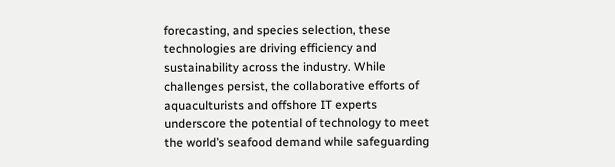forecasting, and species selection, these technologies are driving efficiency and sustainability across the industry. While challenges persist, the collaborative efforts of aquaculturists and offshore IT experts underscore the potential of technology to meet the world’s seafood demand while safeguarding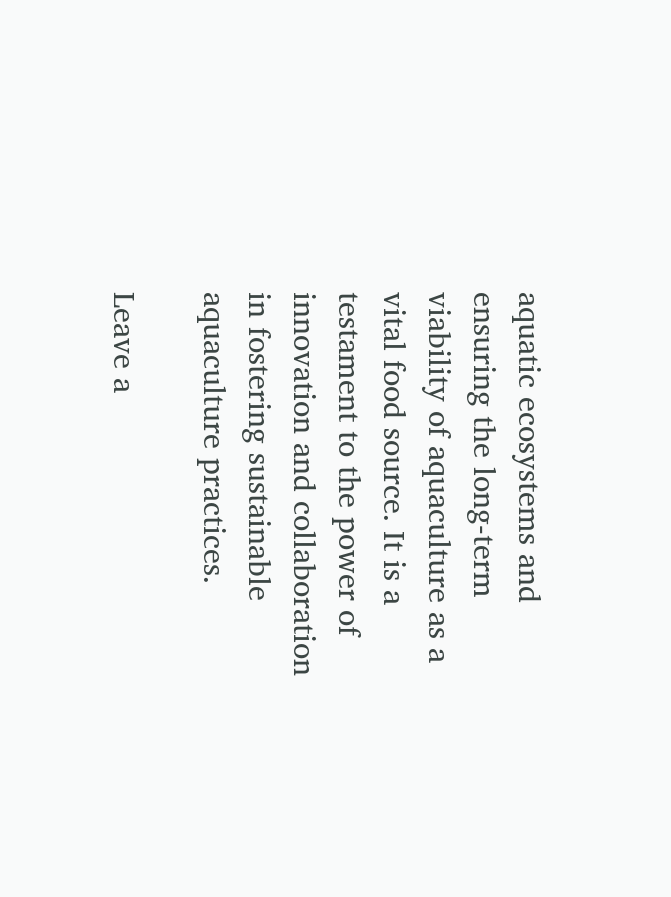aquatic ecosystems and ensuring the long-term viability of aquaculture as a vital food source. It is a testament to the power of innovation and collaboration in fostering sustainable aquaculture practices.

Leave a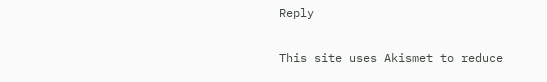Reply

This site uses Akismet to reduce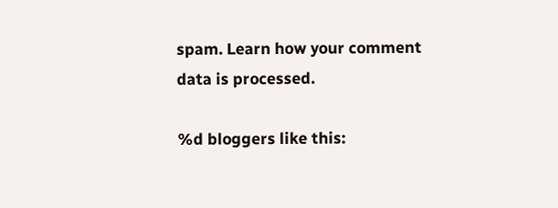spam. Learn how your comment data is processed.

%d bloggers like this: